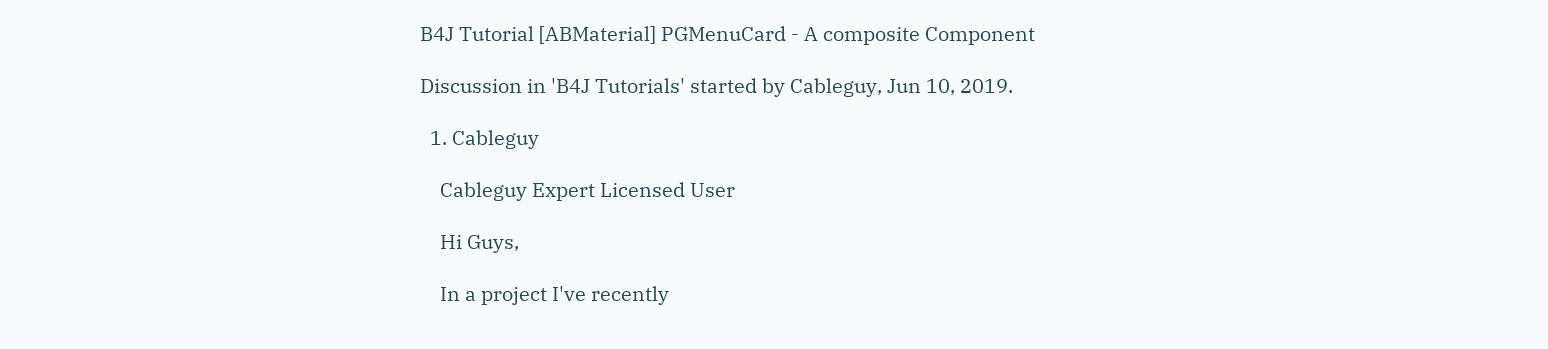B4J Tutorial [ABMaterial] PGMenuCard - A composite Component

Discussion in 'B4J Tutorials' started by Cableguy, Jun 10, 2019.

  1. Cableguy

    Cableguy Expert Licensed User

    Hi Guys,

    In a project I've recently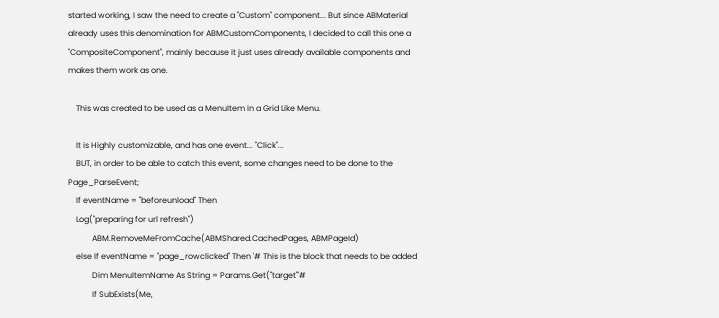started working, I saw the need to create a "Custom" component... But since ABMaterial already uses this denomination for ABMCustomComponents, I decided to call this one a "CompositeComponent", mainly because it just uses already available components and makes them work as one.

    This was created to be used as a MenuItem in a Grid Like Menu.

    It is Highly customizable, and has one event... "Click"...
    BUT, in order to be able to catch this event, some changes need to be done to the Page_ParseEvent;
    If eventName = "beforeunload" Then
    Log("preparing for url refresh")
            ABM.RemoveMeFromCache(ABMShared.CachedPages, ABMPageId)
    else If eventName = "page_rowclicked" Then '# This is the block that needs to be added
            Dim MenuItemName As String = Params.Get("target"'#
            If SubExists(Me,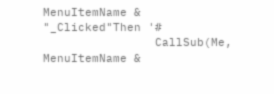MenuItemName & "_Clicked"Then '#
                CallSub(Me, MenuItemName &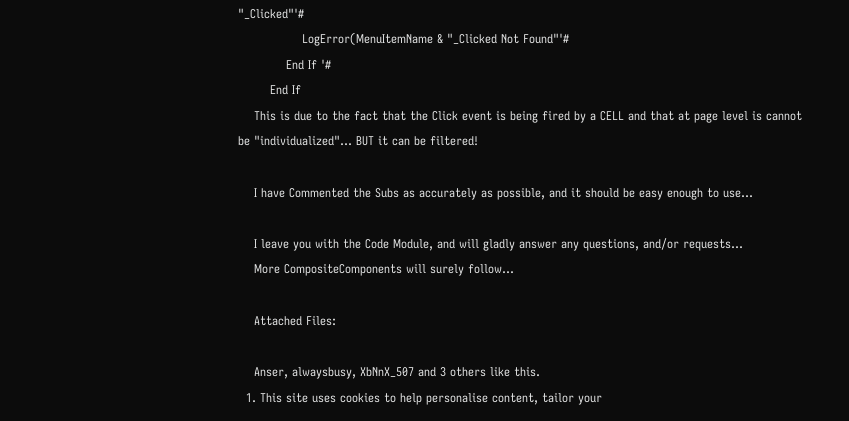"_Clicked"'#
                LogError(MenuItemName & "_Clicked Not Found"'#
            End If '#
        End If
    This is due to the fact that the Click event is being fired by a CELL and that at page level is cannot be "individualized"... BUT it can be filtered!

    I have Commented the Subs as accurately as possible, and it should be easy enough to use...

    I leave you with the Code Module, and will gladly answer any questions, and/or requests...
    More CompositeComponents will surely follow...

    Attached Files:

    Anser, alwaysbusy, XbNnX_507 and 3 others like this.
  1. This site uses cookies to help personalise content, tailor your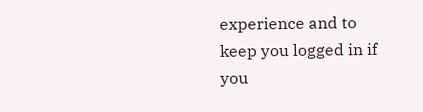experience and to keep you logged in if you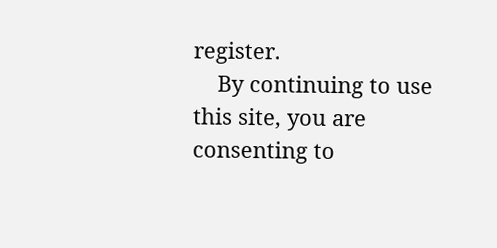register.
    By continuing to use this site, you are consenting to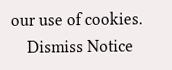our use of cookies.
    Dismiss Notice